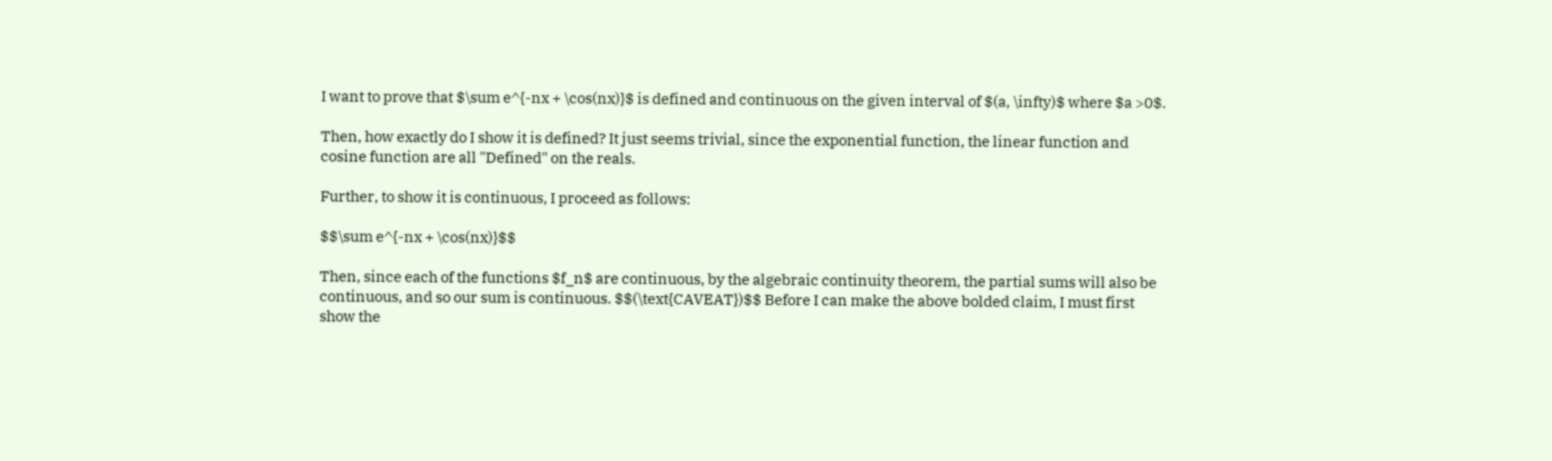I want to prove that $\sum e^{-nx + \cos(nx)}$ is defined and continuous on the given interval of $(a, \infty)$ where $a >0$.

Then, how exactly do I show it is defined? It just seems trivial, since the exponential function, the linear function and cosine function are all "Defined" on the reals.

Further, to show it is continuous, I proceed as follows:

$$\sum e^{-nx + \cos(nx)}$$

Then, since each of the functions $f_n$ are continuous, by the algebraic continuity theorem, the partial sums will also be continuous, and so our sum is continuous. $$(\text{CAVEAT})$$ Before I can make the above bolded claim, I must first show the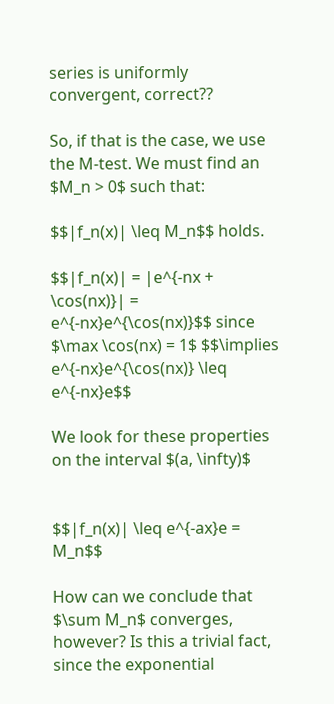series is uniformly convergent, correct??

So, if that is the case, we use the M-test. We must find an $M_n > 0$ such that:

$$|f_n(x)| \leq M_n$$ holds.

$$|f_n(x)| = |e^{-nx + \cos(nx)}| = e^{-nx}e^{\cos(nx)}$$ since $\max \cos(nx) = 1$ $$\implies e^{-nx}e^{\cos(nx)} \leq e^{-nx}e$$

We look for these properties on the interval $(a, \infty)$


$$|f_n(x)| \leq e^{-ax}e = M_n$$

How can we conclude that $\sum M_n$ converges, however? Is this a trivial fact, since the exponential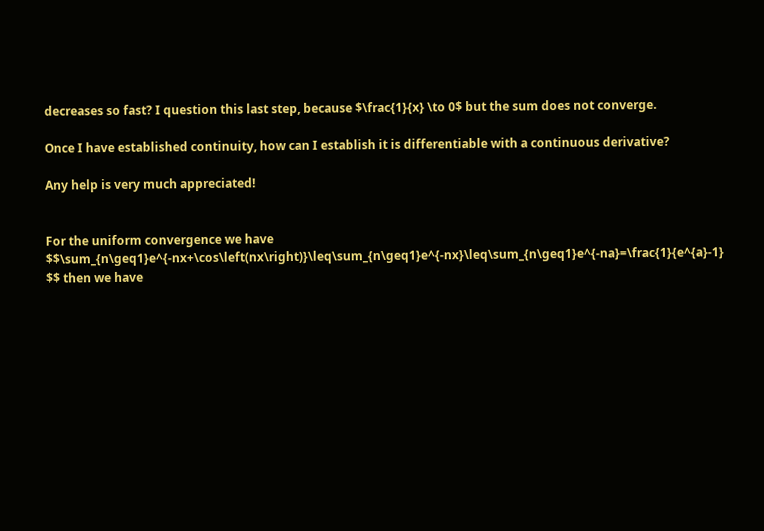decreases so fast? I question this last step, because $\frac{1}{x} \to 0$ but the sum does not converge.

Once I have established continuity, how can I establish it is differentiable with a continuous derivative?

Any help is very much appreciated!


For the uniform convergence we have $$\sum_{n\geq1}e^{-nx+\cos\left(nx\right)}\leq\sum_{n\geq1}e^{-nx}\leq\sum_{n\geq1}e^{-na}=\frac{1}{e^{a}-1} $$ then we have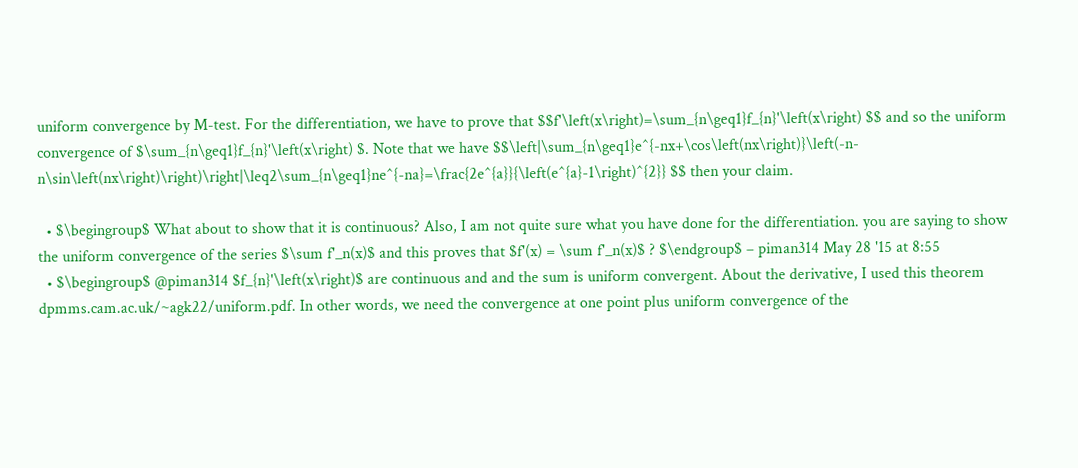uniform convergence by M-test. For the differentiation, we have to prove that $$f'\left(x\right)=\sum_{n\geq1}f_{n}'\left(x\right) $$ and so the uniform convergence of $\sum_{n\geq1}f_{n}'\left(x\right) $. Note that we have $$\left|\sum_{n\geq1}e^{-nx+\cos\left(nx\right)}\left(-n-n\sin\left(nx\right)\right)\right|\leq2\sum_{n\geq1}ne^{-na}=\frac{2e^{a}}{\left(e^{a}-1\right)^{2}} $$ then your claim.

  • $\begingroup$ What about to show that it is continuous? Also, I am not quite sure what you have done for the differentiation. you are saying to show the uniform convergence of the series $\sum f'_n(x)$ and this proves that $f'(x) = \sum f'_n(x)$ ? $\endgroup$ – piman314 May 28 '15 at 8:55
  • $\begingroup$ @piman314 $f_{n}'\left(x\right)$ are continuous and and the sum is uniform convergent. About the derivative, I used this theorem dpmms.cam.ac.uk/~agk22/uniform.pdf. In other words, we need the convergence at one point plus uniform convergence of the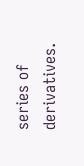series of derivatives.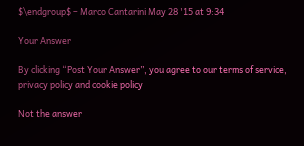$\endgroup$ – Marco Cantarini May 28 '15 at 9:34

Your Answer

By clicking “Post Your Answer”, you agree to our terms of service, privacy policy and cookie policy

Not the answer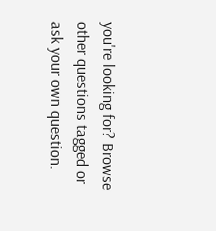you're looking for? Browse other questions tagged or ask your own question.